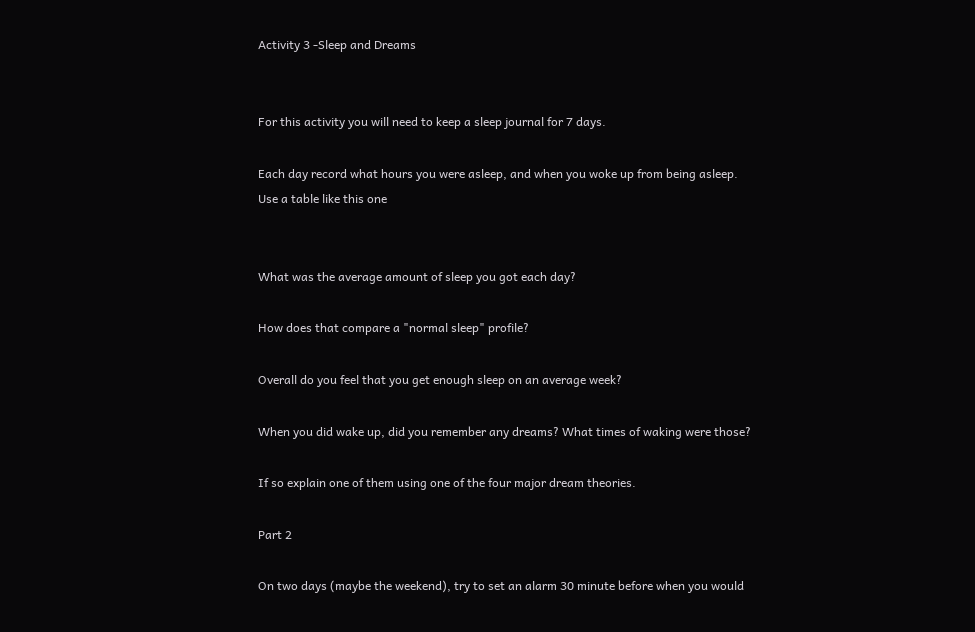Activity 3 -Sleep and Dreams


For this activity you will need to keep a sleep journal for 7 days.

Each day record what hours you were asleep, and when you woke up from being asleep.
Use a table like this one


What was the average amount of sleep you got each day?

How does that compare a "normal sleep" profile?

Overall do you feel that you get enough sleep on an average week?

When you did wake up, did you remember any dreams? What times of waking were those?

If so explain one of them using one of the four major dream theories.

Part 2

On two days (maybe the weekend), try to set an alarm 30 minute before when you would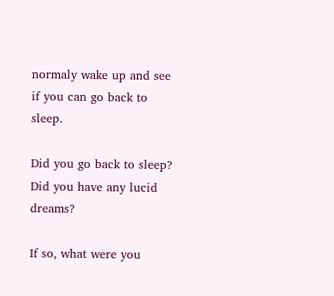normaly wake up and see if you can go back to sleep.

Did you go back to sleep? Did you have any lucid dreams?

If so, what were you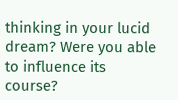thinking in your lucid dream? Were you able to influence its course?